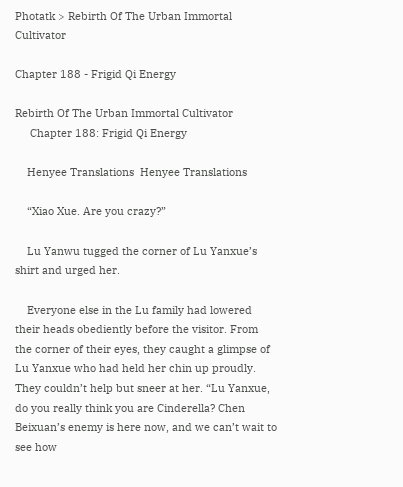Photatk > Rebirth Of The Urban Immortal Cultivator

Chapter 188 - Frigid Qi Energy

Rebirth Of The Urban Immortal Cultivator
     Chapter 188: Frigid Qi Energy

    Henyee Translations  Henyee Translations

    “Xiao Xue. Are you crazy?”

    Lu Yanwu tugged the corner of Lu Yanxue’s shirt and urged her.

    Everyone else in the Lu family had lowered their heads obediently before the visitor. From the corner of their eyes, they caught a glimpse of Lu Yanxue who had held her chin up proudly. They couldn’t help but sneer at her. “Lu Yanxue, do you really think you are Cinderella? Chen Beixuan’s enemy is here now, and we can’t wait to see how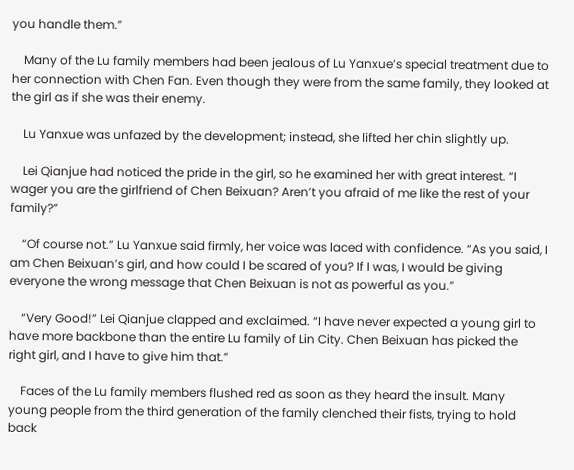you handle them.”

    Many of the Lu family members had been jealous of Lu Yanxue’s special treatment due to her connection with Chen Fan. Even though they were from the same family, they looked at the girl as if she was their enemy.

    Lu Yanxue was unfazed by the development; instead, she lifted her chin slightly up.

    Lei Qianjue had noticed the pride in the girl, so he examined her with great interest. “I wager you are the girlfriend of Chen Beixuan? Aren’t you afraid of me like the rest of your family?”

    “Of course not.” Lu Yanxue said firmly, her voice was laced with confidence. “As you said, I am Chen Beixuan’s girl, and how could I be scared of you? If I was, I would be giving everyone the wrong message that Chen Beixuan is not as powerful as you.”

    “Very Good!” Lei Qianjue clapped and exclaimed. “I have never expected a young girl to have more backbone than the entire Lu family of Lin City. Chen Beixuan has picked the right girl, and I have to give him that.”

    Faces of the Lu family members flushed red as soon as they heard the insult. Many young people from the third generation of the family clenched their fists, trying to hold back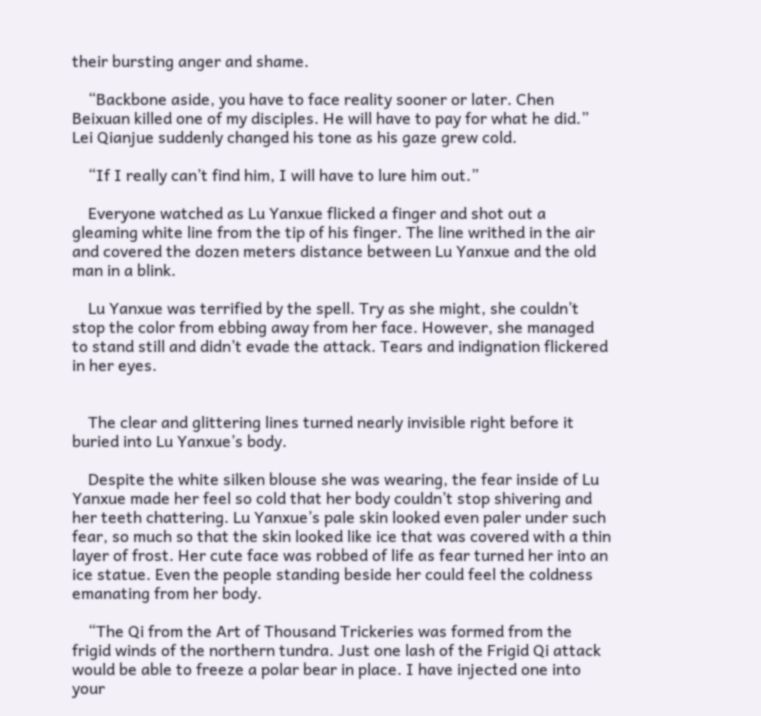their bursting anger and shame.

    “Backbone aside, you have to face reality sooner or later. Chen Beixuan killed one of my disciples. He will have to pay for what he did.” Lei Qianjue suddenly changed his tone as his gaze grew cold.

    “If I really can’t find him, I will have to lure him out.”

    Everyone watched as Lu Yanxue flicked a finger and shot out a gleaming white line from the tip of his finger. The line writhed in the air and covered the dozen meters distance between Lu Yanxue and the old man in a blink.

    Lu Yanxue was terrified by the spell. Try as she might, she couldn’t stop the color from ebbing away from her face. However, she managed to stand still and didn’t evade the attack. Tears and indignation flickered in her eyes.


    The clear and glittering lines turned nearly invisible right before it buried into Lu Yanxue’s body.

    Despite the white silken blouse she was wearing, the fear inside of Lu Yanxue made her feel so cold that her body couldn’t stop shivering and her teeth chattering. Lu Yanxue’s pale skin looked even paler under such fear, so much so that the skin looked like ice that was covered with a thin layer of frost. Her cute face was robbed of life as fear turned her into an ice statue. Even the people standing beside her could feel the coldness emanating from her body.

    “The Qi from the Art of Thousand Trickeries was formed from the frigid winds of the northern tundra. Just one lash of the Frigid Qi attack would be able to freeze a polar bear in place. I have injected one into your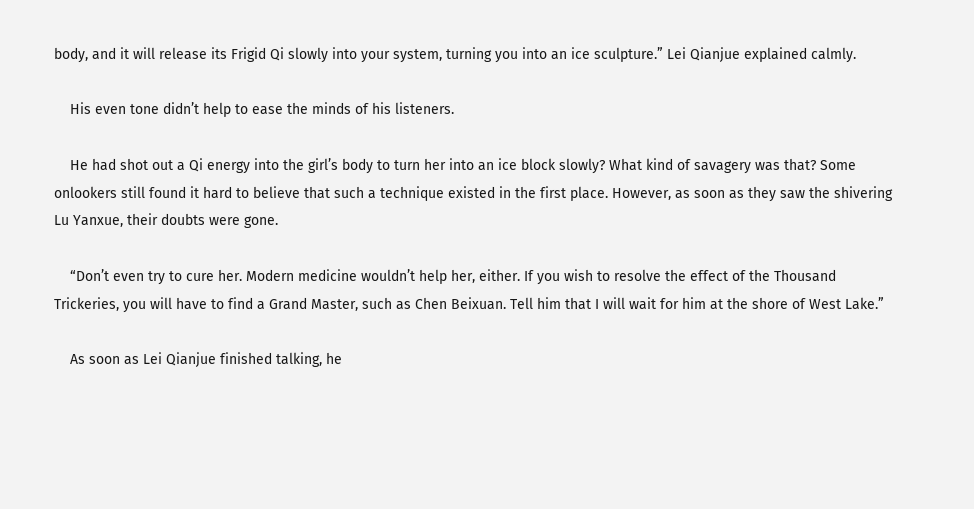body, and it will release its Frigid Qi slowly into your system, turning you into an ice sculpture.” Lei Qianjue explained calmly.

    His even tone didn’t help to ease the minds of his listeners.

    He had shot out a Qi energy into the girl’s body to turn her into an ice block slowly? What kind of savagery was that? Some onlookers still found it hard to believe that such a technique existed in the first place. However, as soon as they saw the shivering Lu Yanxue, their doubts were gone.

    “Don’t even try to cure her. Modern medicine wouldn’t help her, either. If you wish to resolve the effect of the Thousand Trickeries, you will have to find a Grand Master, such as Chen Beixuan. Tell him that I will wait for him at the shore of West Lake.”

    As soon as Lei Qianjue finished talking, he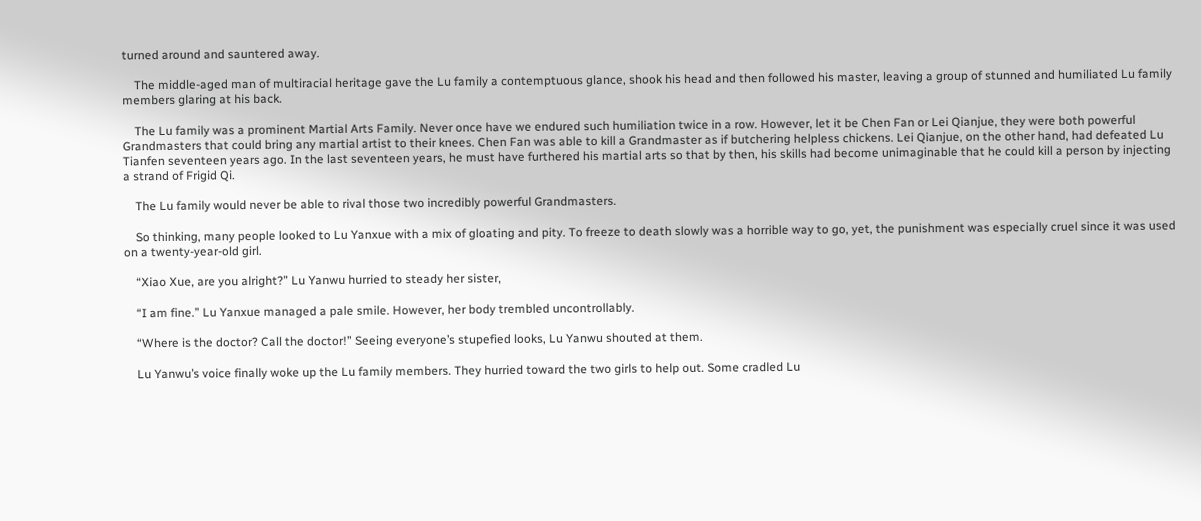turned around and sauntered away.

    The middle-aged man of multiracial heritage gave the Lu family a contemptuous glance, shook his head and then followed his master, leaving a group of stunned and humiliated Lu family members glaring at his back.

    The Lu family was a prominent Martial Arts Family. Never once have we endured such humiliation twice in a row. However, let it be Chen Fan or Lei Qianjue, they were both powerful Grandmasters that could bring any martial artist to their knees. Chen Fan was able to kill a Grandmaster as if butchering helpless chickens. Lei Qianjue, on the other hand, had defeated Lu Tianfen seventeen years ago. In the last seventeen years, he must have furthered his martial arts so that by then, his skills had become unimaginable that he could kill a person by injecting a strand of Frigid Qi.

    The Lu family would never be able to rival those two incredibly powerful Grandmasters.

    So thinking, many people looked to Lu Yanxue with a mix of gloating and pity. To freeze to death slowly was a horrible way to go, yet, the punishment was especially cruel since it was used on a twenty-year-old girl.

    “Xiao Xue, are you alright?” Lu Yanwu hurried to steady her sister,

    “I am fine.” Lu Yanxue managed a pale smile. However, her body trembled uncontrollably.

    “Where is the doctor? Call the doctor!” Seeing everyone’s stupefied looks, Lu Yanwu shouted at them.

    Lu Yanwu’s voice finally woke up the Lu family members. They hurried toward the two girls to help out. Some cradled Lu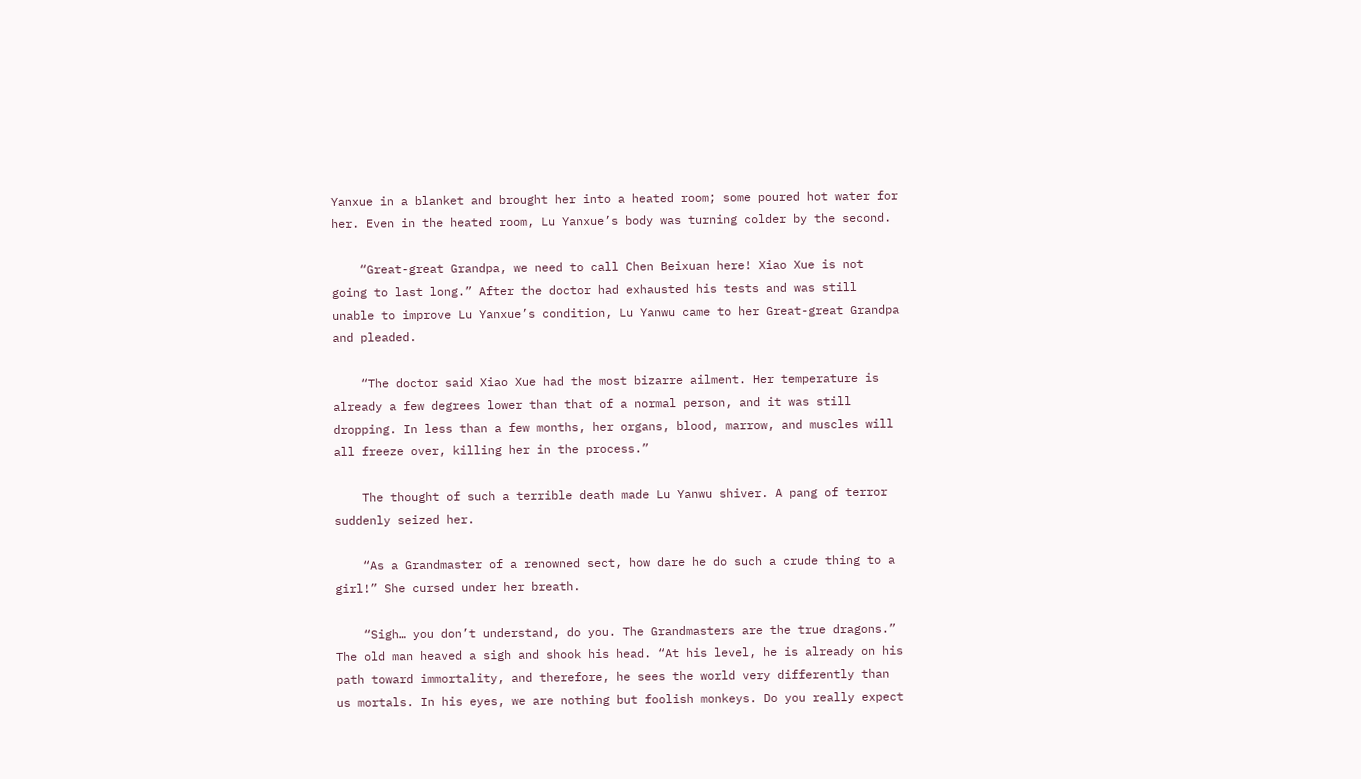Yanxue in a blanket and brought her into a heated room; some poured hot water for her. Even in the heated room, Lu Yanxue’s body was turning colder by the second.

    “Great-great Grandpa, we need to call Chen Beixuan here! Xiao Xue is not going to last long.” After the doctor had exhausted his tests and was still unable to improve Lu Yanxue’s condition, Lu Yanwu came to her Great-great Grandpa and pleaded.

    “The doctor said Xiao Xue had the most bizarre ailment. Her temperature is already a few degrees lower than that of a normal person, and it was still dropping. In less than a few months, her organs, blood, marrow, and muscles will all freeze over, killing her in the process.”

    The thought of such a terrible death made Lu Yanwu shiver. A pang of terror suddenly seized her.

    “As a Grandmaster of a renowned sect, how dare he do such a crude thing to a girl!” She cursed under her breath.

    “Sigh… you don’t understand, do you. The Grandmasters are the true dragons.” The old man heaved a sigh and shook his head. “At his level, he is already on his path toward immortality, and therefore, he sees the world very differently than us mortals. In his eyes, we are nothing but foolish monkeys. Do you really expect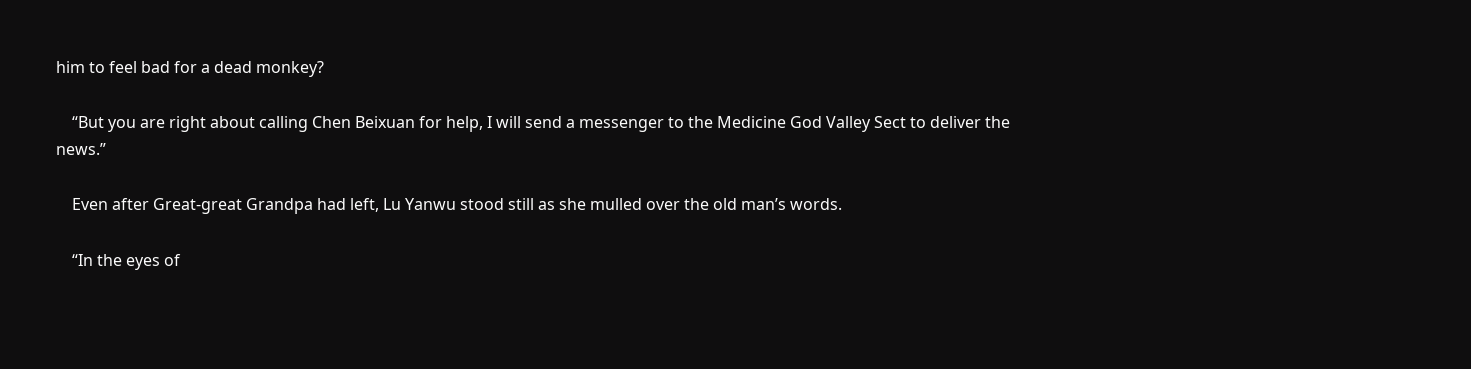him to feel bad for a dead monkey?

    “But you are right about calling Chen Beixuan for help, I will send a messenger to the Medicine God Valley Sect to deliver the news.”

    Even after Great-great Grandpa had left, Lu Yanwu stood still as she mulled over the old man’s words.

    “In the eyes of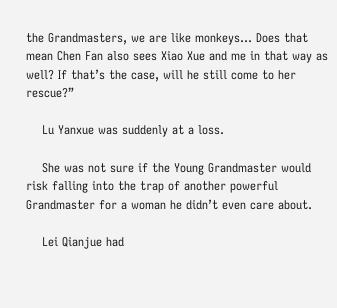the Grandmasters, we are like monkeys… Does that mean Chen Fan also sees Xiao Xue and me in that way as well? If that’s the case, will he still come to her rescue?”

    Lu Yanxue was suddenly at a loss.

    She was not sure if the Young Grandmaster would risk falling into the trap of another powerful Grandmaster for a woman he didn’t even care about.

    Lei Qianjue had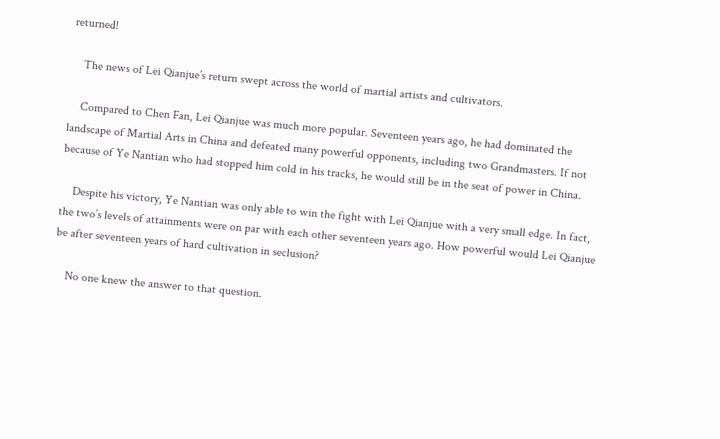returned!

    The news of Lei Qianjue’s return swept across the world of martial artists and cultivators.

    Compared to Chen Fan, Lei Qianjue was much more popular. Seventeen years ago, he had dominated the landscape of Martial Arts in China and defeated many powerful opponents, including two Grandmasters. If not because of Ye Nantian who had stopped him cold in his tracks, he would still be in the seat of power in China.

    Despite his victory, Ye Nantian was only able to win the fight with Lei Qianjue with a very small edge. In fact, the two’s levels of attainments were on par with each other seventeen years ago. How powerful would Lei Qianjue be after seventeen years of hard cultivation in seclusion?

    No one knew the answer to that question.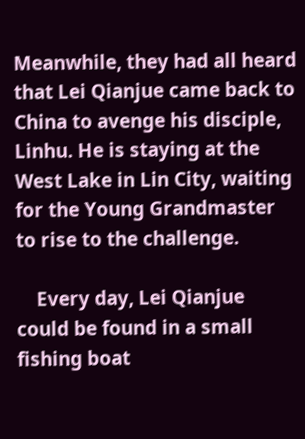Meanwhile, they had all heard that Lei Qianjue came back to China to avenge his disciple, Linhu. He is staying at the West Lake in Lin City, waiting for the Young Grandmaster to rise to the challenge.

    Every day, Lei Qianjue could be found in a small fishing boat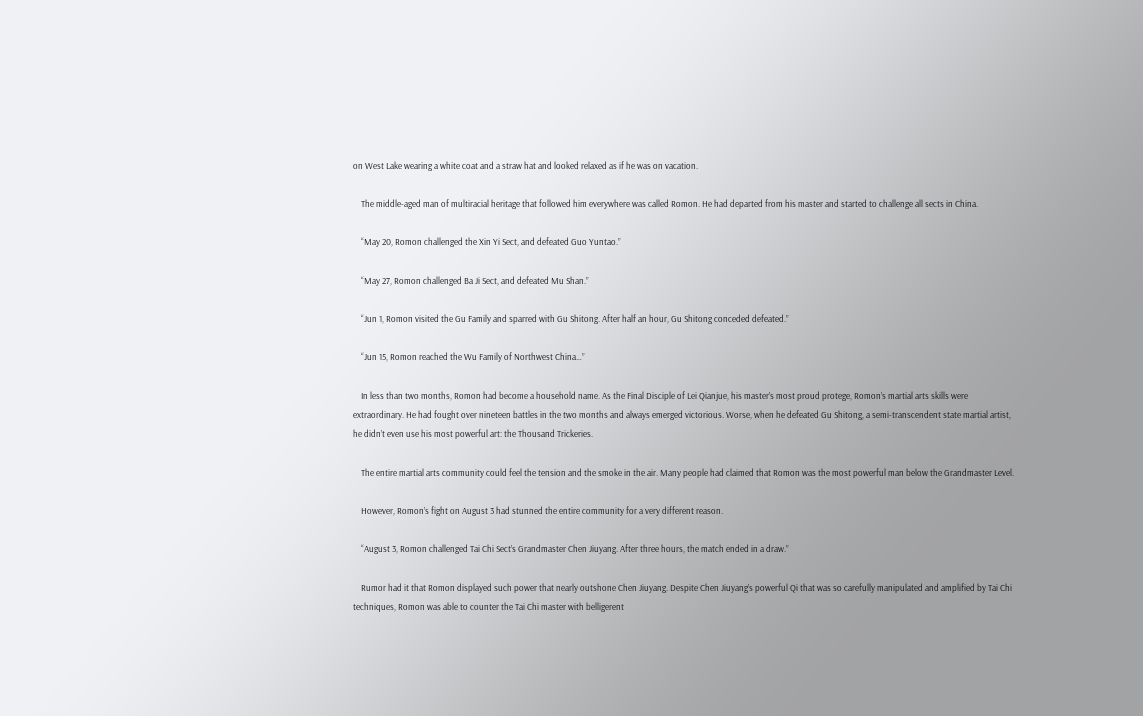on West Lake wearing a white coat and a straw hat and looked relaxed as if he was on vacation.

    The middle-aged man of multiracial heritage that followed him everywhere was called Romon. He had departed from his master and started to challenge all sects in China.

    “May 20, Romon challenged the Xin Yi Sect, and defeated Guo Yuntao.”

    “May 27, Romon challenged Ba Ji Sect, and defeated Mu Shan.”

    “Jun 1, Romon visited the Gu Family and sparred with Gu Shitong. After half an hour, Gu Shitong conceded defeated.”

    “Jun 15, Romon reached the Wu Family of Northwest China…”

    In less than two months, Romon had become a household name. As the Final Disciple of Lei Qianjue, his master’s most proud protege, Romon’s martial arts skills were extraordinary. He had fought over nineteen battles in the two months and always emerged victorious. Worse, when he defeated Gu Shitong, a semi-transcendent state martial artist, he didn’t even use his most powerful art: the Thousand Trickeries.

    The entire martial arts community could feel the tension and the smoke in the air. Many people had claimed that Romon was the most powerful man below the Grandmaster Level.

    However, Romon’s fight on August 3 had stunned the entire community for a very different reason.

    “August 3, Romon challenged Tai Chi Sect’s Grandmaster Chen Jiuyang. After three hours, the match ended in a draw.”

    Rumor had it that Romon displayed such power that nearly outshone Chen Jiuyang. Despite Chen Jiuyang’s powerful Qi that was so carefully manipulated and amplified by Tai Chi techniques, Romon was able to counter the Tai Chi master with belligerent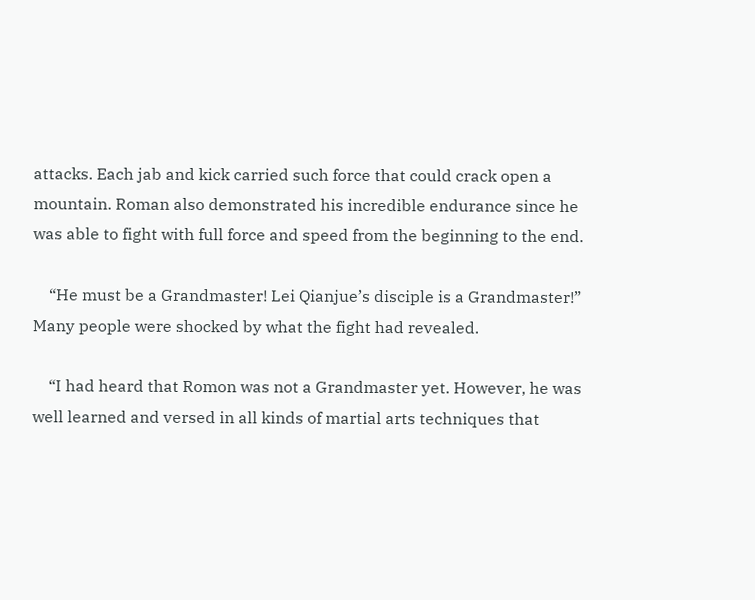attacks. Each jab and kick carried such force that could crack open a mountain. Roman also demonstrated his incredible endurance since he was able to fight with full force and speed from the beginning to the end.

    “He must be a Grandmaster! Lei Qianjue’s disciple is a Grandmaster!” Many people were shocked by what the fight had revealed.

    “I had heard that Romon was not a Grandmaster yet. However, he was well learned and versed in all kinds of martial arts techniques that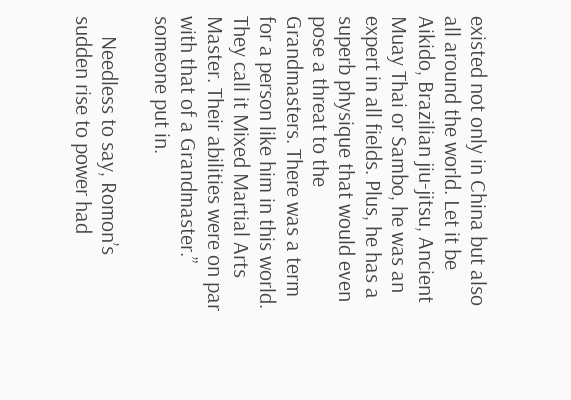existed not only in China but also all around the world. Let it be Aikido, Brazilian jiu-jitsu, Ancient Muay Thai or Sambo, he was an expert in all fields. Plus, he has a superb physique that would even pose a threat to the Grandmasters. There was a term for a person like him in this world. They call it Mixed Martial Arts Master. Their abilities were on par with that of a Grandmaster.” someone put in.

    Needless to say, Romon’s sudden rise to power had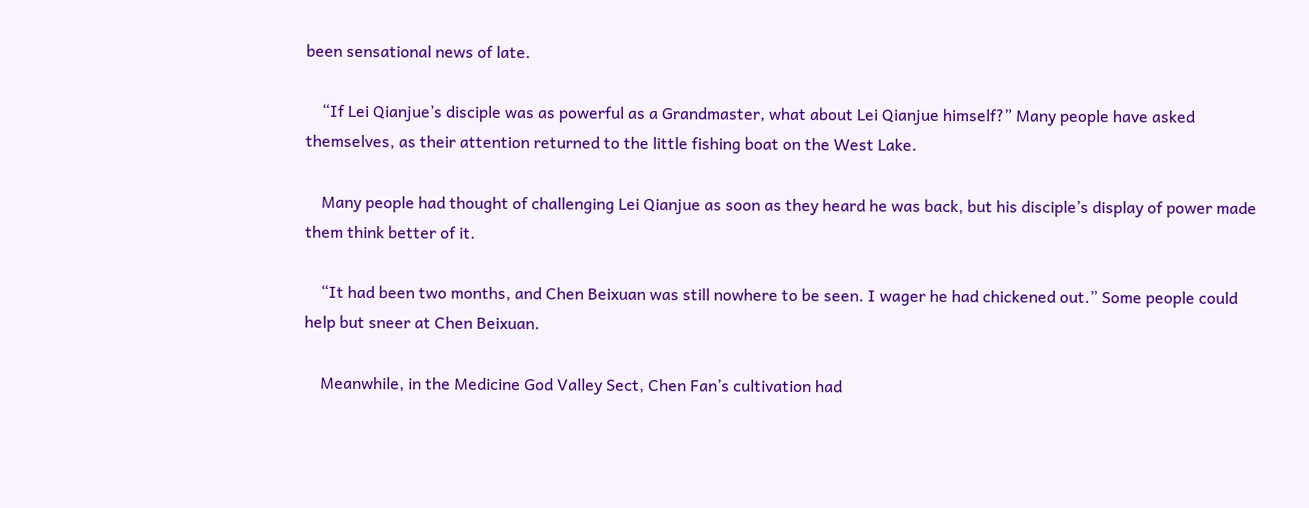been sensational news of late.

    “If Lei Qianjue’s disciple was as powerful as a Grandmaster, what about Lei Qianjue himself?” Many people have asked themselves, as their attention returned to the little fishing boat on the West Lake.

    Many people had thought of challenging Lei Qianjue as soon as they heard he was back, but his disciple’s display of power made them think better of it.

    “It had been two months, and Chen Beixuan was still nowhere to be seen. I wager he had chickened out.” Some people could help but sneer at Chen Beixuan.

    Meanwhile, in the Medicine God Valley Sect, Chen Fan’s cultivation had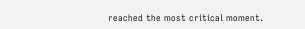reached the most critical moment.